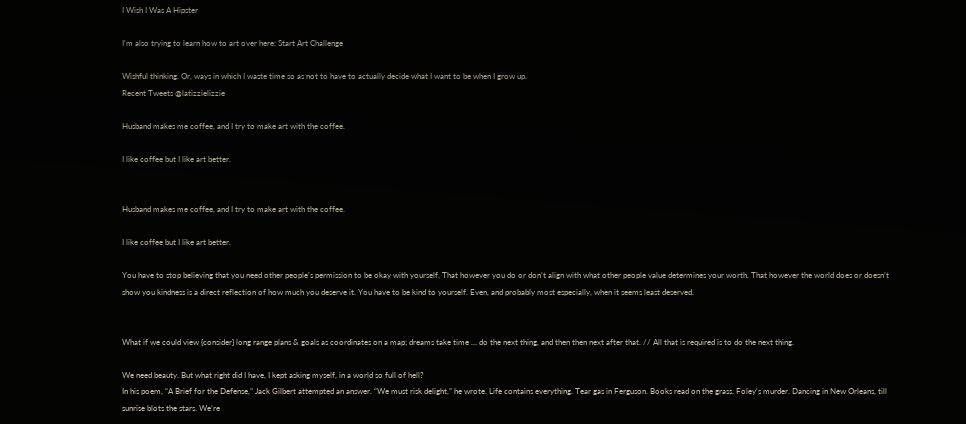I Wish I Was A Hipster

I'm also trying to learn how to art over here: Start Art Challenge

Wishful thinking. Or, ways in which I waste time so as not to have to actually decide what I want to be when I grow up.
Recent Tweets @latizzielizzie

Husband makes me coffee, and I try to make art with the coffee.

I like coffee but I like art better.


Husband makes me coffee, and I try to make art with the coffee.

I like coffee but I like art better.

You have to stop believing that you need other people’s permission to be okay with yourself. That however you do or don’t align with what other people value determines your worth. That however the world does or doesn’t show you kindness is a direct reflection of how much you deserve it. You have to be kind to yourself. Even, and probably most especially, when it seems least deserved.


What if we could view {consider} long range plans & goals as coordinates on a map; dreams take time … do the next thing, and then then next after that. // All that is required is to do the next thing.

We need beauty. But what right did I have, I kept asking myself, in a world so full of hell?
In his poem, “A Brief for the Defense,” Jack Gilbert attempted an answer. “We must risk delight,” he wrote. Life contains everything. Tear gas in Ferguson. Books read on the grass. Foley’s murder. Dancing in New Orleans, till sunrise blots the stars. We’re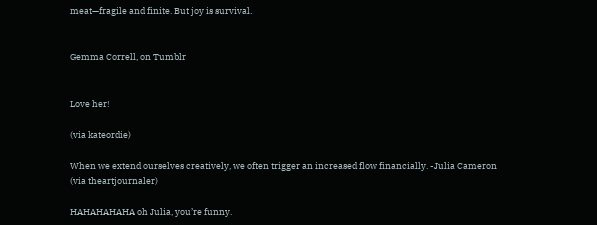meat—fragile and finite. But joy is survival.


Gemma Correll, on Tumblr


Love her!

(via kateordie)

When we extend ourselves creatively, we often trigger an increased flow financially. -Julia Cameron
(via theartjournaler)

HAHAHAHAHA oh Julia, you’re funny.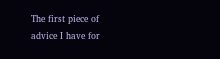The first piece of advice I have for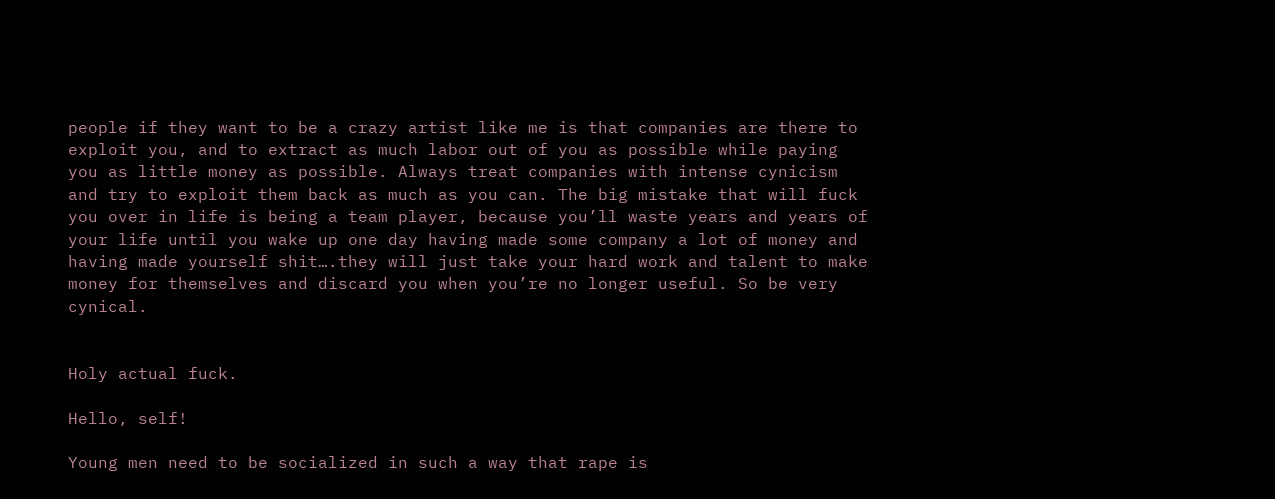people if they want to be a crazy artist like me is that companies are there to exploit you, and to extract as much labor out of you as possible while paying you as little money as possible. Always treat companies with intense cynicism and try to exploit them back as much as you can. The big mistake that will fuck you over in life is being a team player, because you’ll waste years and years of your life until you wake up one day having made some company a lot of money and having made yourself shit….they will just take your hard work and talent to make money for themselves and discard you when you’re no longer useful. So be very cynical.


Holy actual fuck.

Hello, self!

Young men need to be socialized in such a way that rape is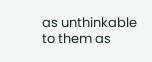as unthinkable to them as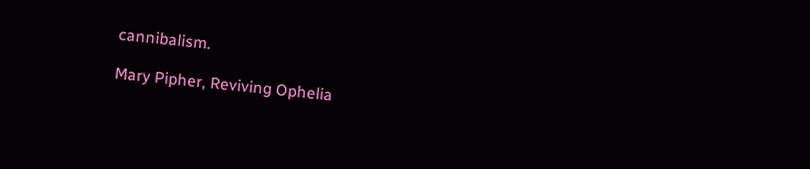cannibalism.

Mary Pipher, Reviving Ophelia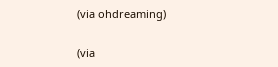(via ohdreaming)


(via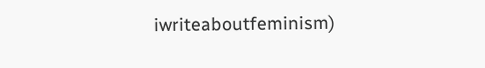iwriteaboutfeminism)